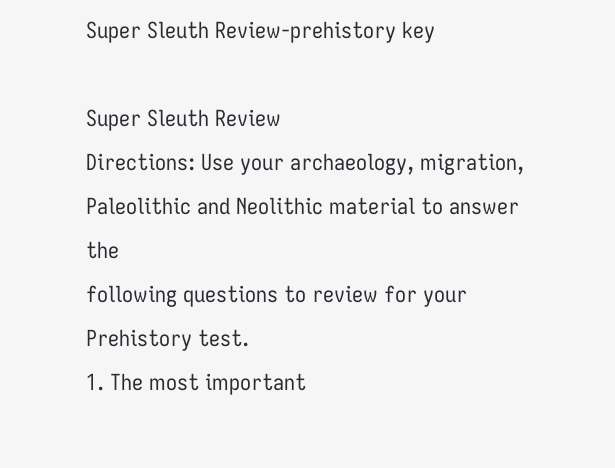Super Sleuth Review-prehistory key

Super Sleuth Review
Directions: Use your archaeology, migration, Paleolithic and Neolithic material to answer the
following questions to review for your Prehistory test.
1. The most important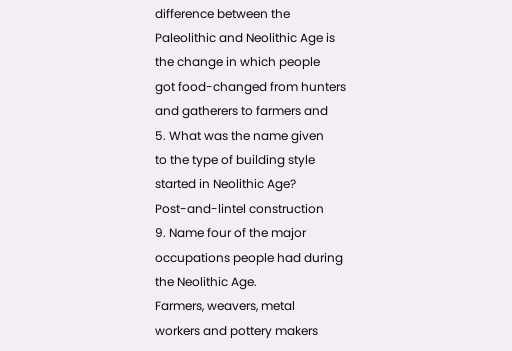difference between the
Paleolithic and Neolithic Age is
the change in which people
got food-changed from hunters
and gatherers to farmers and
5. What was the name given
to the type of building style
started in Neolithic Age?
Post-and-lintel construction
9. Name four of the major
occupations people had during
the Neolithic Age.
Farmers, weavers, metal
workers and pottery makers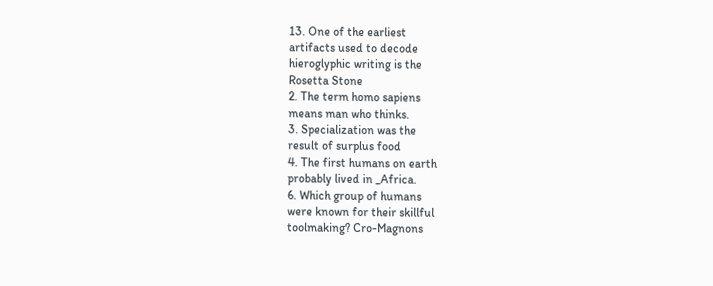13. One of the earliest
artifacts used to decode
hieroglyphic writing is the
Rosetta Stone
2. The term homo sapiens
means man who thinks.
3. Specialization was the
result of surplus food
4. The first humans on earth
probably lived in _Africa.
6. Which group of humans
were known for their skillful
toolmaking? Cro-Magnons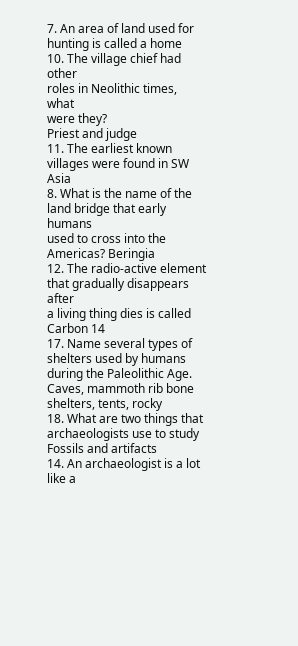7. An area of land used for
hunting is called a home
10. The village chief had other
roles in Neolithic times, what
were they?
Priest and judge
11. The earliest known
villages were found in SW Asia
8. What is the name of the
land bridge that early humans
used to cross into the
Americas? Beringia
12. The radio-active element
that gradually disappears after
a living thing dies is called
Carbon 14
17. Name several types of
shelters used by humans
during the Paleolithic Age.
Caves, mammoth rib bone
shelters, tents, rocky
18. What are two things that
archaeologists use to study
Fossils and artifacts
14. An archaeologist is a lot
like a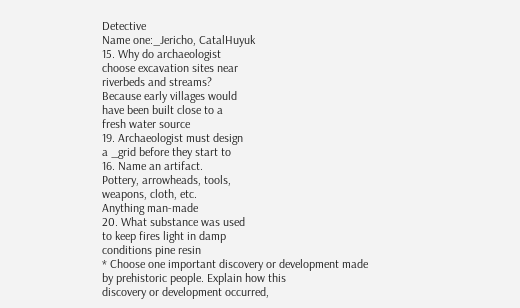Detective
Name one:_Jericho, CatalHuyuk
15. Why do archaeologist
choose excavation sites near
riverbeds and streams?
Because early villages would
have been built close to a
fresh water source
19. Archaeologist must design
a _grid before they start to
16. Name an artifact.
Pottery, arrowheads, tools,
weapons, cloth, etc.
Anything man-made
20. What substance was used
to keep fires light in damp
conditions pine resin
* Choose one important discovery or development made by prehistoric people. Explain how this
discovery or development occurred,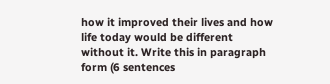how it improved their lives and how life today would be different
without it. Write this in paragraph form (6 sentences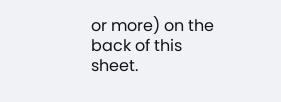or more) on the back of this sheet.